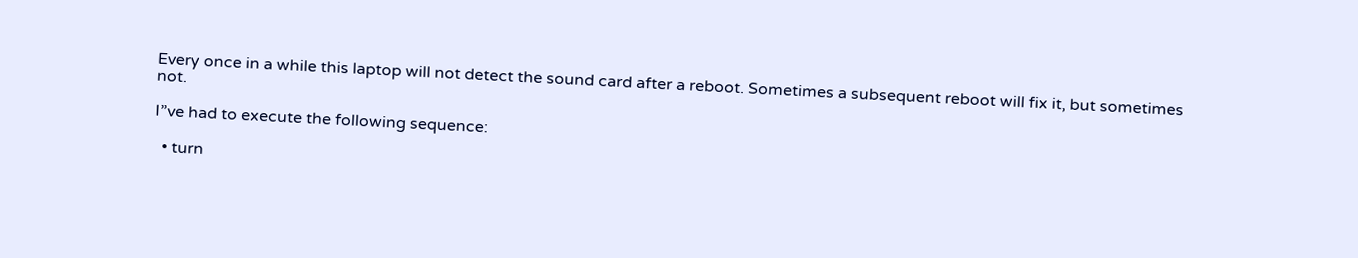Every once in a while this laptop will not detect the sound card after a reboot. Sometimes a subsequent reboot will fix it, but sometimes not.

I”ve had to execute the following sequence:

  • turn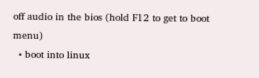off audio in the bios (hold F12 to get to boot menu)
  • boot into linux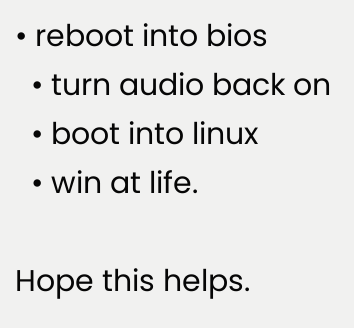• reboot into bios
  • turn audio back on
  • boot into linux
  • win at life.

Hope this helps.